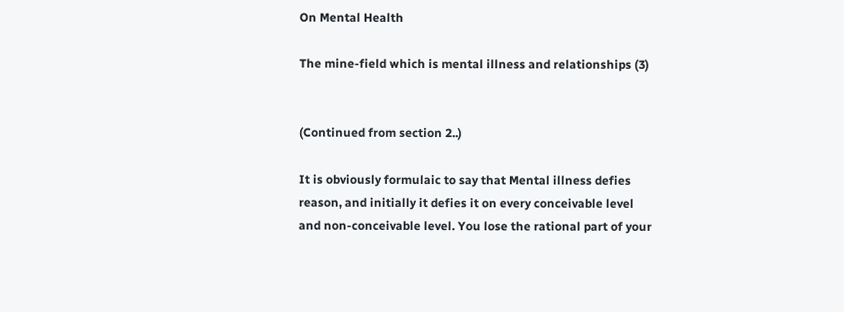On Mental Health

The mine-field which is mental illness and relationships (3)


(Continued from section 2..)

It is obviously formulaic to say that Mental illness defies reason, and initially it defies it on every conceivable level and non-conceivable level. You lose the rational part of your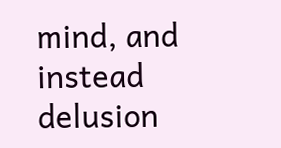mind, and instead delusion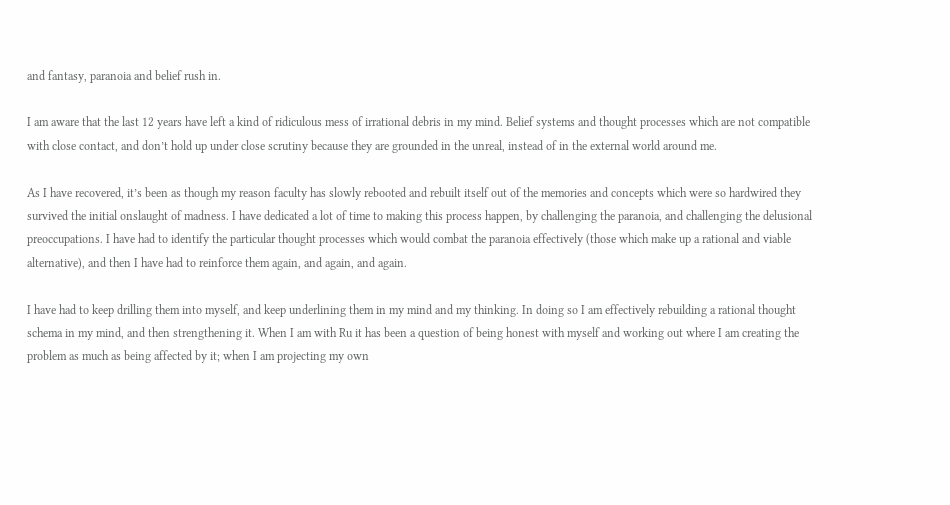and fantasy, paranoia and belief rush in.

I am aware that the last 12 years have left a kind of ridiculous mess of irrational debris in my mind. Belief systems and thought processes which are not compatible with close contact, and don’t hold up under close scrutiny because they are grounded in the unreal, instead of in the external world around me.

As I have recovered, it’s been as though my reason faculty has slowly rebooted and rebuilt itself out of the memories and concepts which were so hardwired they survived the initial onslaught of madness. I have dedicated a lot of time to making this process happen, by challenging the paranoia, and challenging the delusional preoccupations. I have had to identify the particular thought processes which would combat the paranoia effectively (those which make up a rational and viable alternative), and then I have had to reinforce them again, and again, and again.

I have had to keep drilling them into myself, and keep underlining them in my mind and my thinking. In doing so I am effectively rebuilding a rational thought schema in my mind, and then strengthening it. When I am with Ru it has been a question of being honest with myself and working out where I am creating the problem as much as being affected by it; when I am projecting my own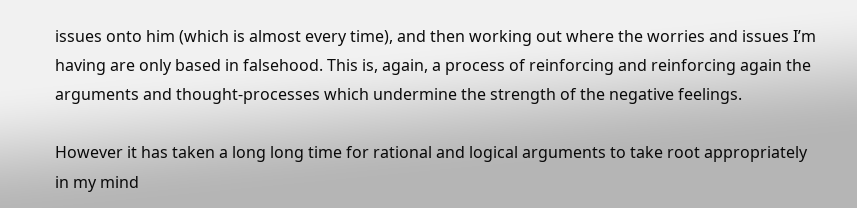issues onto him (which is almost every time), and then working out where the worries and issues I’m having are only based in falsehood. This is, again, a process of reinforcing and reinforcing again the arguments and thought-processes which undermine the strength of the negative feelings.

However it has taken a long long time for rational and logical arguments to take root appropriately in my mind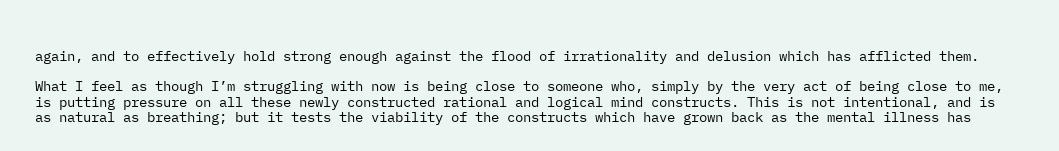again, and to effectively hold strong enough against the flood of irrationality and delusion which has afflicted them.

What I feel as though I’m struggling with now is being close to someone who, simply by the very act of being close to me, is putting pressure on all these newly constructed rational and logical mind constructs. This is not intentional, and is as natural as breathing; but it tests the viability of the constructs which have grown back as the mental illness has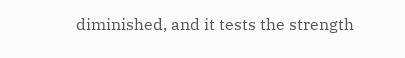diminished, and it tests the strength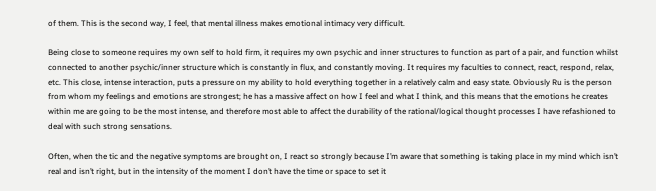of them. This is the second way, I feel, that mental illness makes emotional intimacy very difficult.

Being close to someone requires my own self to hold firm, it requires my own psychic and inner structures to function as part of a pair, and function whilst connected to another psychic/inner structure which is constantly in flux, and constantly moving. It requires my faculties to connect, react, respond, relax, etc. This close, intense interaction, puts a pressure on my ability to hold everything together in a relatively calm and easy state. Obviously Ru is the person from whom my feelings and emotions are strongest; he has a massive affect on how I feel and what I think, and this means that the emotions he creates within me are going to be the most intense, and therefore most able to affect the durability of the rational/logical thought processes I have refashioned to deal with such strong sensations.

Often, when the tic and the negative symptoms are brought on, I react so strongly because I’m aware that something is taking place in my mind which isn’t real and isn’t right, but in the intensity of the moment I don’t have the time or space to set it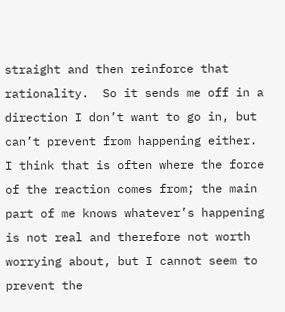straight and then reinforce that rationality.  So it sends me off in a direction I don’t want to go in, but can’t prevent from happening either. I think that is often where the force of the reaction comes from; the main part of me knows whatever’s happening is not real and therefore not worth worrying about, but I cannot seem to prevent the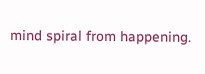mind spiral from happening.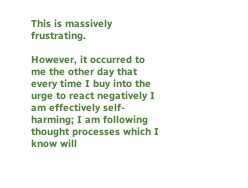This is massively frustrating.

However, it occurred to me the other day that every time I buy into the urge to react negatively I am effectively self-harming; I am following thought processes which I know will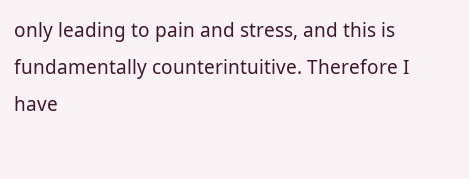only leading to pain and stress, and this is fundamentally counterintuitive. Therefore I have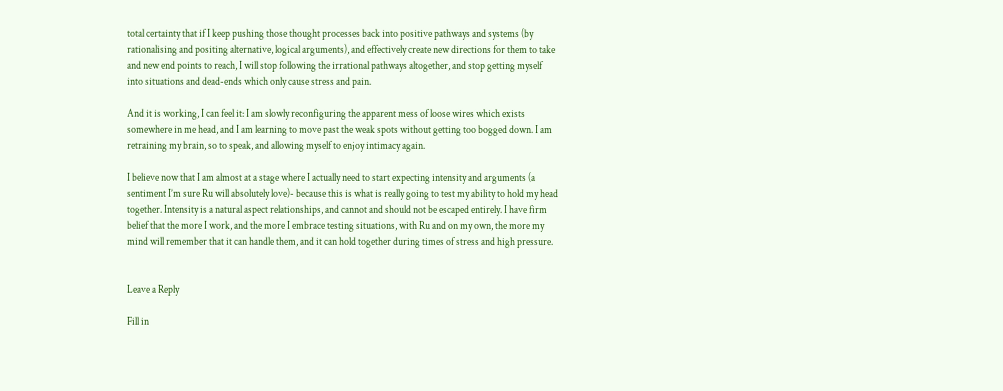total certainty that if I keep pushing those thought processes back into positive pathways and systems (by rationalising and positing alternative, logical arguments), and effectively create new directions for them to take and new end points to reach, I will stop following the irrational pathways altogether, and stop getting myself into situations and dead-ends which only cause stress and pain.

And it is working, I can feel it: I am slowly reconfiguring the apparent mess of loose wires which exists somewhere in me head, and I am learning to move past the weak spots without getting too bogged down. I am retraining my brain, so to speak, and allowing myself to enjoy intimacy again.

I believe now that I am almost at a stage where I actually need to start expecting intensity and arguments (a sentiment I’m sure Ru will absolutely love)- because this is what is really going to test my ability to hold my head together. Intensity is a natural aspect relationships, and cannot and should not be escaped entirely. I have firm belief that the more I work, and the more I embrace testing situations, with Ru and on my own, the more my mind will remember that it can handle them, and it can hold together during times of stress and high pressure.


Leave a Reply

Fill in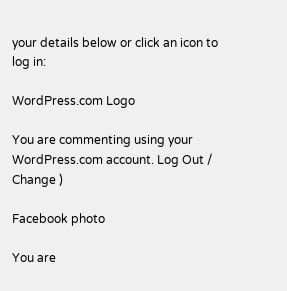your details below or click an icon to log in:

WordPress.com Logo

You are commenting using your WordPress.com account. Log Out /  Change )

Facebook photo

You are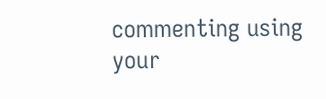commenting using your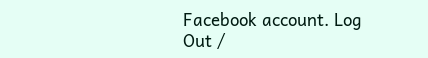Facebook account. Log Out /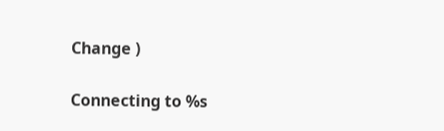Change )

Connecting to %s